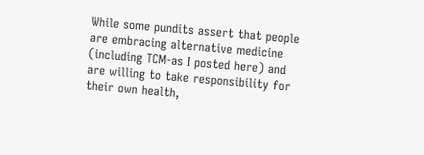While some pundits assert that people are embracing alternative medicine (including TCM-as I posted here) and are willing to take responsibility for their own health,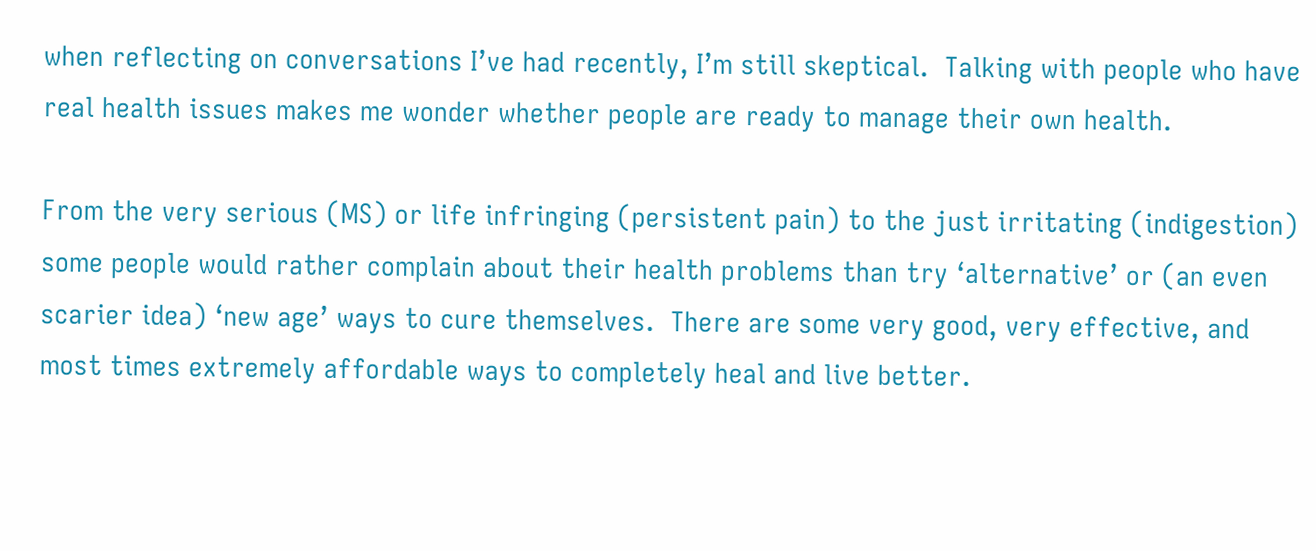when reflecting on conversations I’ve had recently, I’m still skeptical.  Talking with people who have real health issues makes me wonder whether people are ready to manage their own health.

From the very serious (MS) or life infringing (persistent pain) to the just irritating (indigestion) some people would rather complain about their health problems than try ‘alternative’ or (an even scarier idea) ‘new age’ ways to cure themselves.  There are some very good, very effective, and most times extremely affordable ways to completely heal and live better.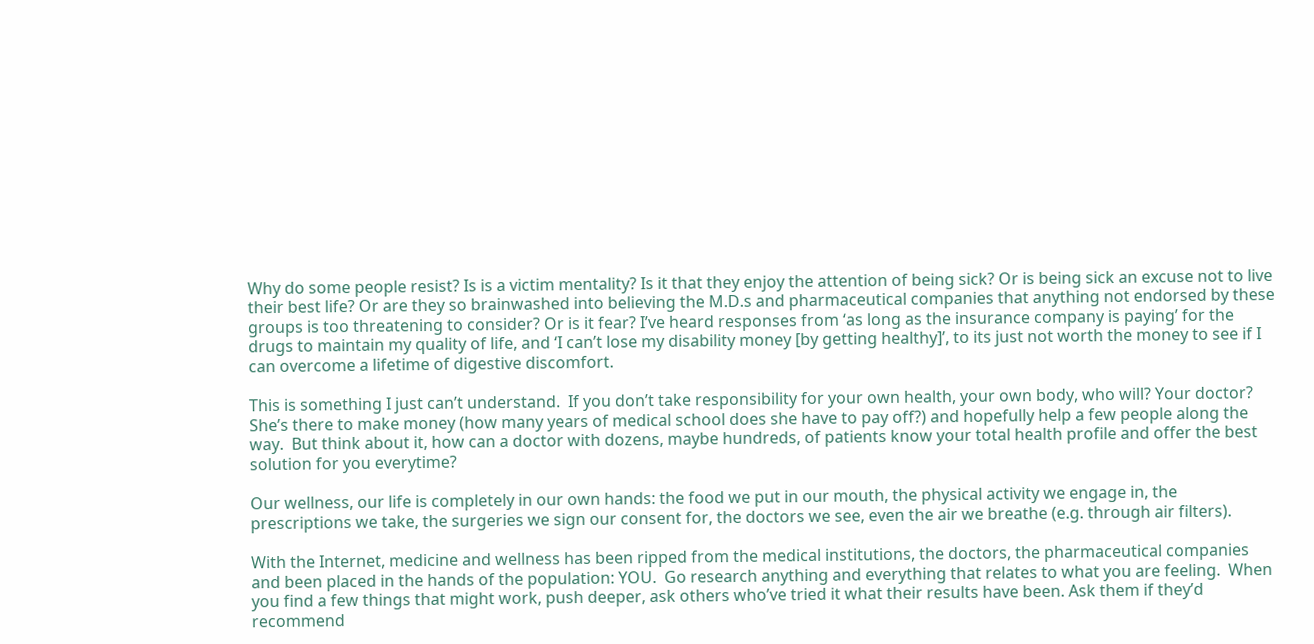Why do some people resist? Is is a victim mentality? Is it that they enjoy the attention of being sick? Or is being sick an excuse not to live their best life? Or are they so brainwashed into believing the M.D.s and pharmaceutical companies that anything not endorsed by these groups is too threatening to consider? Or is it fear? I’ve heard responses from ‘as long as the insurance company is paying’ for the drugs to maintain my quality of life, and ‘I can’t lose my disability money [by getting healthy]’, to its just not worth the money to see if I can overcome a lifetime of digestive discomfort.

This is something I just can’t understand.  If you don’t take responsibility for your own health, your own body, who will? Your doctor? She’s there to make money (how many years of medical school does she have to pay off?) and hopefully help a few people along the way.  But think about it, how can a doctor with dozens, maybe hundreds, of patients know your total health profile and offer the best solution for you everytime?

Our wellness, our life is completely in our own hands: the food we put in our mouth, the physical activity we engage in, the prescriptions we take, the surgeries we sign our consent for, the doctors we see, even the air we breathe (e.g. through air filters).

With the Internet, medicine and wellness has been ripped from the medical institutions, the doctors, the pharmaceutical companies and been placed in the hands of the population: YOU.  Go research anything and everything that relates to what you are feeling.  When you find a few things that might work, push deeper, ask others who’ve tried it what their results have been. Ask them if they’d recommend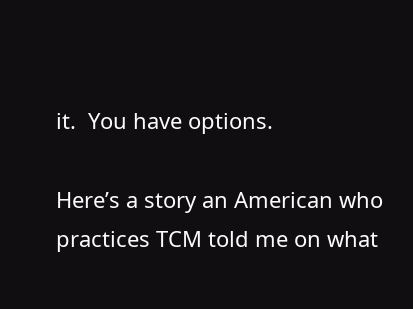it.  You have options.

Here’s a story an American who practices TCM told me on what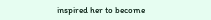inspired her to become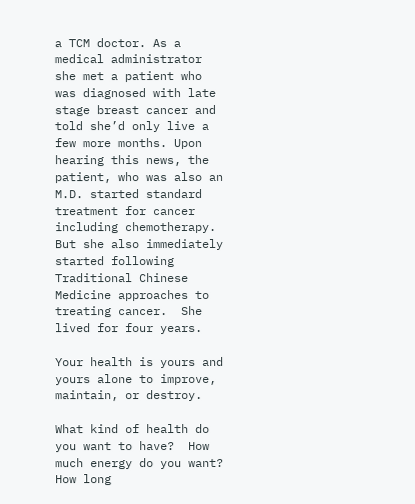a TCM doctor. As a medical administrator she met a patient who was diagnosed with late stage breast cancer and told she’d only live a few more months. Upon hearing this news, the patient, who was also an M.D. started standard treatment for cancer including chemotherapy.  But she also immediately started following Traditional Chinese Medicine approaches to treating cancer.  She lived for four years.

Your health is yours and yours alone to improve, maintain, or destroy.

What kind of health do you want to have?  How much energy do you want?  How long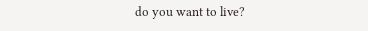do you want to live?